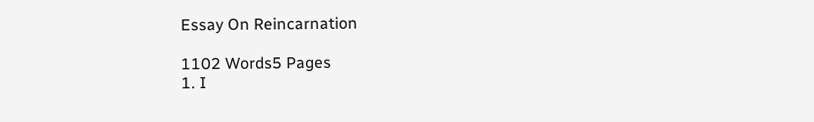Essay On Reincarnation

1102 Words5 Pages
1. I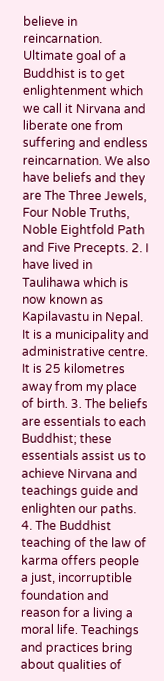believe in reincarnation. Ultimate goal of a Buddhist is to get enlightenment which we call it Nirvana and liberate one from suffering and endless reincarnation. We also have beliefs and they are The Three Jewels, Four Noble Truths, Noble Eightfold Path and Five Precepts. 2. I have lived in Taulihawa which is now known as Kapilavastu in Nepal. It is a municipality and administrative centre. It is 25 kilometres away from my place of birth. 3. The beliefs are essentials to each Buddhist; these essentials assist us to achieve Nirvana and teachings guide and enlighten our paths. 4. The Buddhist teaching of the law of karma offers people a just, incorruptible foundation and reason for a living a moral life. Teachings and practices bring about qualities of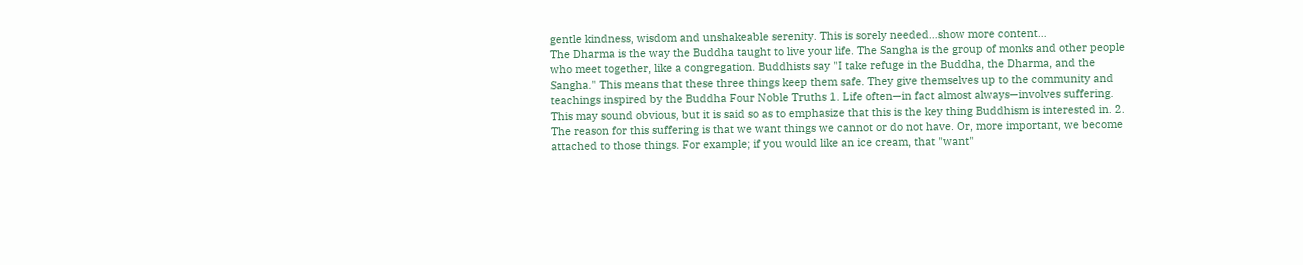gentle kindness, wisdom and unshakeable serenity. This is sorely needed…show more content…
The Dharma is the way the Buddha taught to live your life. The Sangha is the group of monks and other people who meet together, like a congregation. Buddhists say "I take refuge in the Buddha, the Dharma, and the Sangha." This means that these three things keep them safe. They give themselves up to the community and teachings inspired by the Buddha Four Noble Truths 1. Life often—in fact almost always—involves suffering. This may sound obvious, but it is said so as to emphasize that this is the key thing Buddhism is interested in. 2. The reason for this suffering is that we want things we cannot or do not have. Or, more important, we become attached to those things. For example; if you would like an ice cream, that "want"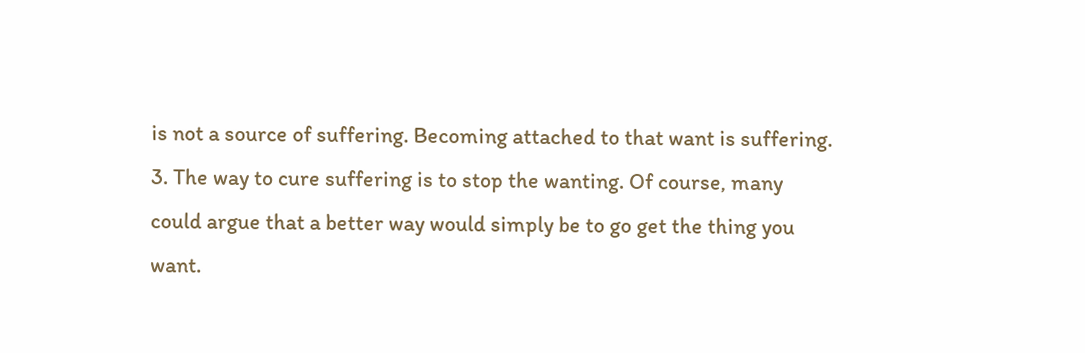is not a source of suffering. Becoming attached to that want is suffering. 3. The way to cure suffering is to stop the wanting. Of course, many could argue that a better way would simply be to go get the thing you want.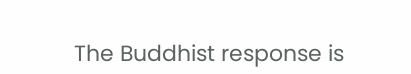The Buddhist response is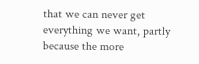that we can never get everything we want, partly because the more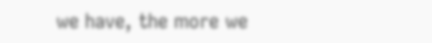we have, the more we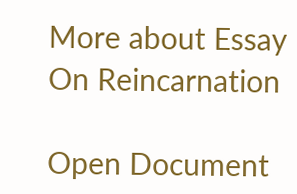More about Essay On Reincarnation

Open Document